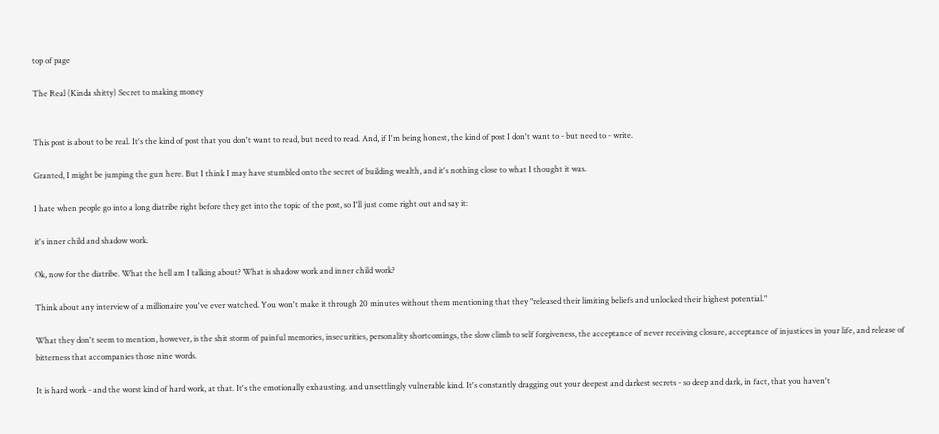top of page

The Real (Kinda shitty) Secret to making money


This post is about to be real. It's the kind of post that you don't want to read, but need to read. And, if I'm being honest, the kind of post I don't want to - but need to - write.

Granted, I might be jumping the gun here. But I think I may have stumbled onto the secret of building wealth, and it's nothing close to what I thought it was.

I hate when people go into a long diatribe right before they get into the topic of the post, so I'll just come right out and say it:

it's inner child and shadow work.

Ok, now for the diatribe. What the hell am I talking about? What is shadow work and inner child work?

Think about any interview of a millionaire you've ever watched. You won't make it through 20 minutes without them mentioning that they "released their limiting beliefs and unlocked their highest potential."

What they don't seem to mention, however, is the shit storm of painful memories, insecurities, personality shortcomings, the slow climb to self forgiveness, the acceptance of never receiving closure, acceptance of injustices in your life, and release of bitterness that accompanies those nine words.

It is hard work - and the worst kind of hard work, at that. It's the emotionally exhausting. and unsettlingly vulnerable kind. It's constantly dragging out your deepest and darkest secrets - so deep and dark, in fact, that you haven't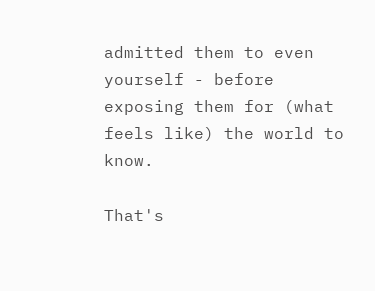admitted them to even yourself - before exposing them for (what feels like) the world to know.

That's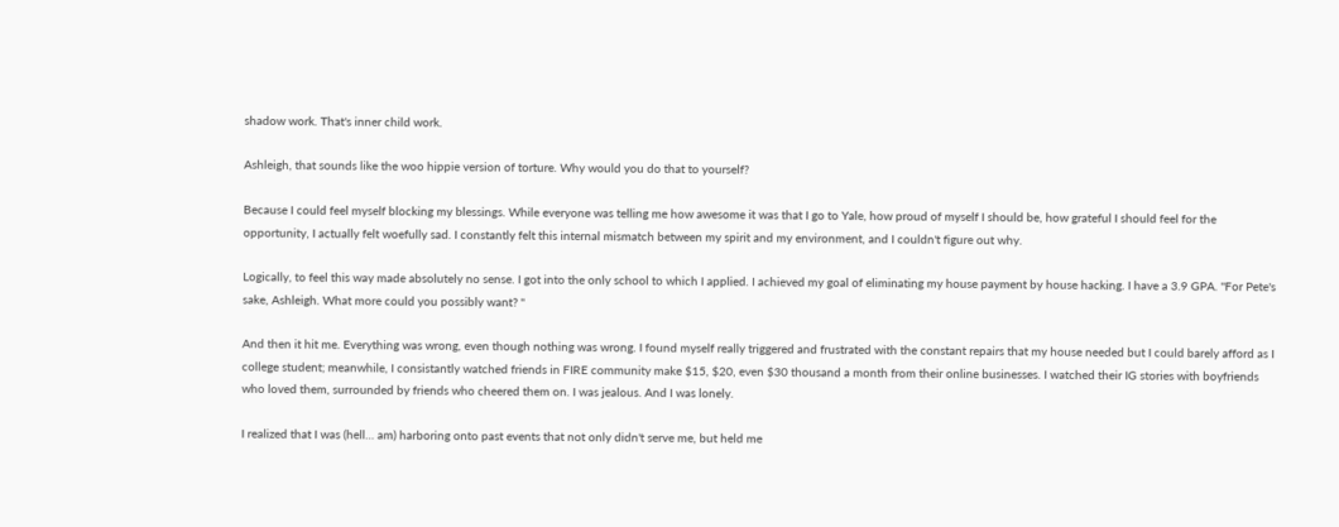shadow work. That's inner child work.

Ashleigh, that sounds like the woo hippie version of torture. Why would you do that to yourself?

Because I could feel myself blocking my blessings. While everyone was telling me how awesome it was that I go to Yale, how proud of myself I should be, how grateful I should feel for the opportunity, I actually felt woefully sad. I constantly felt this internal mismatch between my spirit and my environment, and I couldn't figure out why.

Logically, to feel this way made absolutely no sense. I got into the only school to which I applied. I achieved my goal of eliminating my house payment by house hacking. I have a 3.9 GPA. "For Pete's sake, Ashleigh. What more could you possibly want? "

And then it hit me. Everything was wrong, even though nothing was wrong. I found myself really triggered and frustrated with the constant repairs that my house needed but I could barely afford as I college student; meanwhile, I consistantly watched friends in FIRE community make $15, $20, even $30 thousand a month from their online businesses. I watched their IG stories with boyfriends who loved them, surrounded by friends who cheered them on. I was jealous. And I was lonely.

I realized that I was (hell... am) harboring onto past events that not only didn't serve me, but held me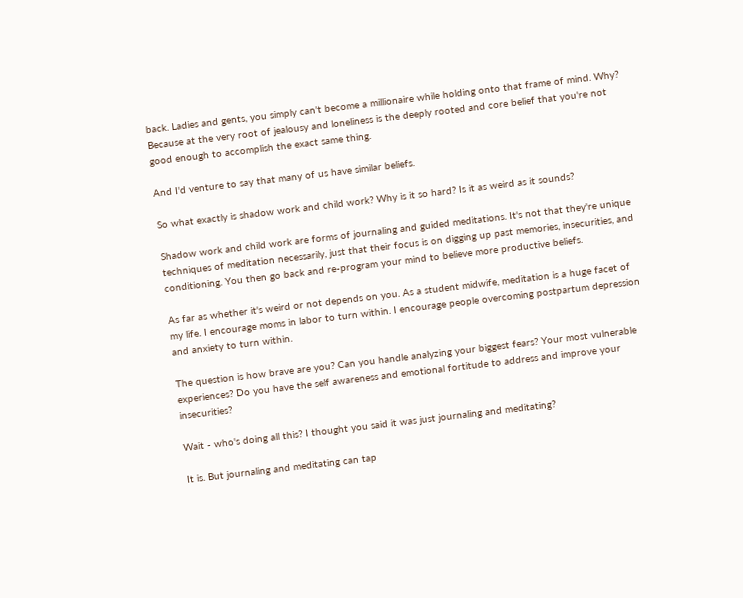back. Ladies and gents, you simply can't become a millionaire while holding onto that frame of mind. Why? Because at the very root of jealousy and loneliness is the deeply rooted and core belief that you're not good enough to accomplish the exact same thing.

And I'd venture to say that many of us have similar beliefs.

So what exactly is shadow work and child work? Why is it so hard? Is it as weird as it sounds?

Shadow work and child work are forms of journaling and guided meditations. It's not that they're unique techniques of meditation necessarily, just that their focus is on digging up past memories, insecurities, and conditioning. You then go back and re-program your mind to believe more productive beliefs.

As far as whether it's weird or not depends on you. As a student midwife, meditation is a huge facet of my life. I encourage moms in labor to turn within. I encourage people overcoming postpartum depression and anxiety to turn within.

The question is how brave are you? Can you handle analyzing your biggest fears? Your most vulnerable experiences? Do you have the self awareness and emotional fortitude to address and improve your insecurities?

Wait - who's doing all this? I thought you said it was just journaling and meditating?

It is. But journaling and meditating can tap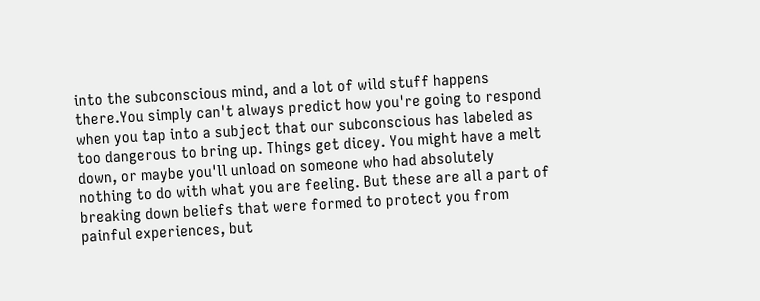into the subconscious mind, and a lot of wild stuff happens there.You simply can't always predict how you're going to respond when you tap into a subject that our subconscious has labeled as too dangerous to bring up. Things get dicey. You might have a melt down, or maybe you'll unload on someone who had absolutely nothing to do with what you are feeling. But these are all a part of breaking down beliefs that were formed to protect you from painful experiences, but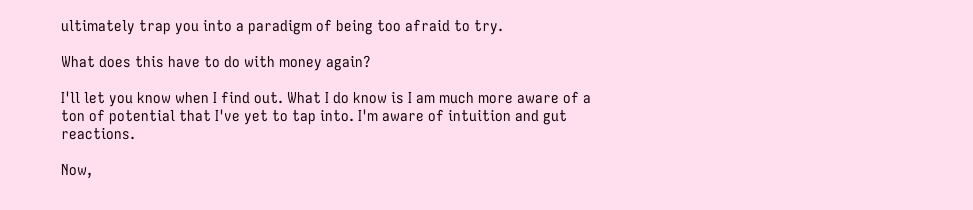ultimately trap you into a paradigm of being too afraid to try.

What does this have to do with money again?

I'll let you know when I find out. What I do know is I am much more aware of a ton of potential that I've yet to tap into. I'm aware of intuition and gut reactions.

Now,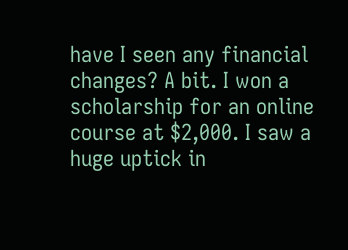have I seen any financial changes? A bit. I won a scholarship for an online course at $2,000. I saw a huge uptick in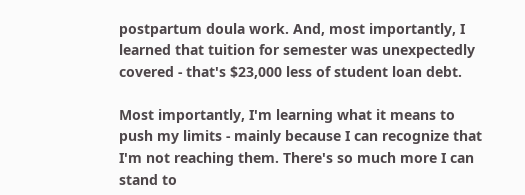postpartum doula work. And, most importantly, I learned that tuition for semester was unexpectedly covered - that's $23,000 less of student loan debt.

Most importantly, I'm learning what it means to push my limits - mainly because I can recognize that I'm not reaching them. There's so much more I can stand to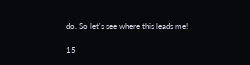do. So let's see where this leads me!

15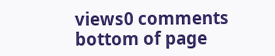views0 comments
bottom of page